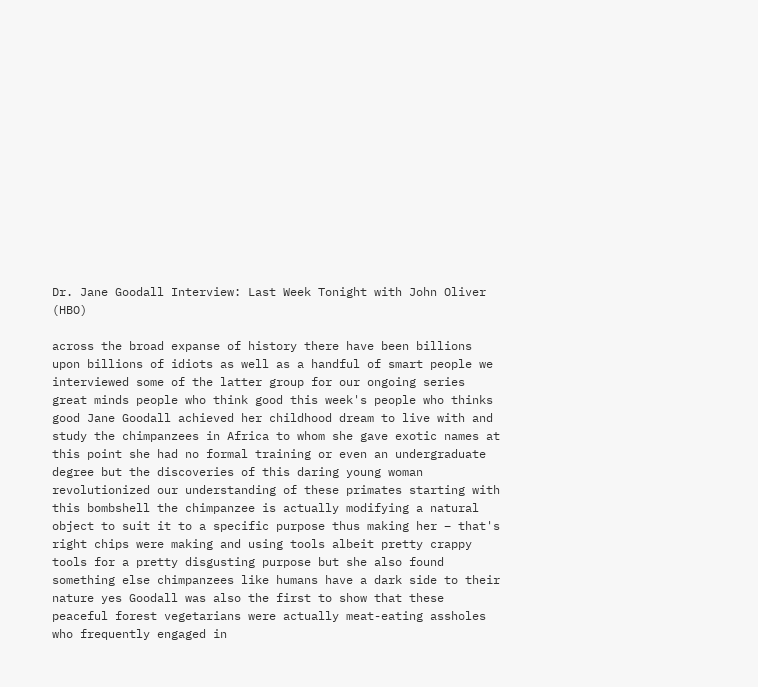Dr. Jane Goodall Interview: Last Week Tonight with John Oliver (HBO)

across the broad expanse of history there have been billions upon billions of idiots as well as a handful of smart people we interviewed some of the latter group for our ongoing series great minds people who think good this week's people who thinks good Jane Goodall achieved her childhood dream to live with and study the chimpanzees in Africa to whom she gave exotic names at this point she had no formal training or even an undergraduate degree but the discoveries of this daring young woman revolutionized our understanding of these primates starting with this bombshell the chimpanzee is actually modifying a natural object to suit it to a specific purpose thus making her – that's right chips were making and using tools albeit pretty crappy tools for a pretty disgusting purpose but she also found something else chimpanzees like humans have a dark side to their nature yes Goodall was also the first to show that these peaceful forest vegetarians were actually meat-eating assholes who frequently engaged in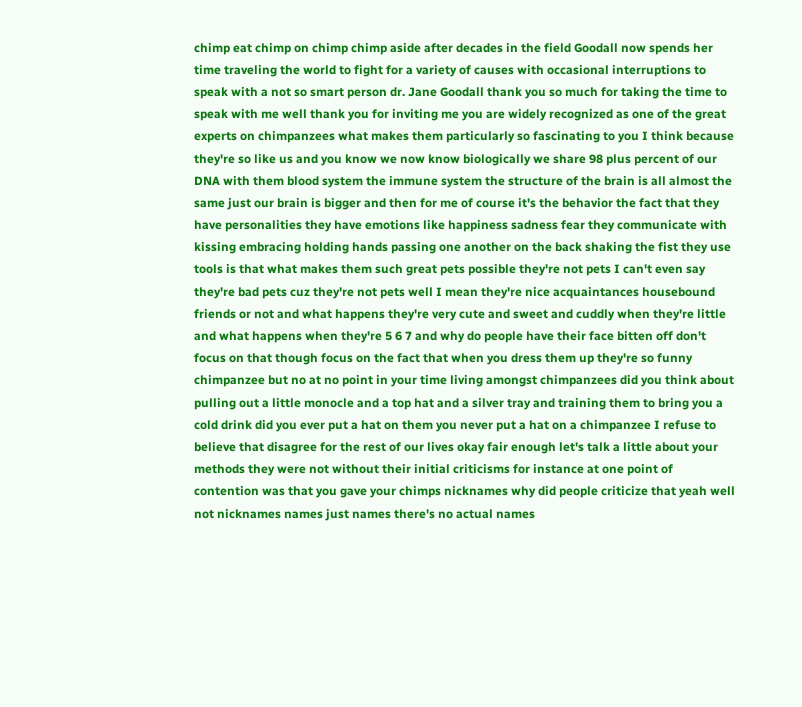chimp eat chimp on chimp chimp aside after decades in the field Goodall now spends her time traveling the world to fight for a variety of causes with occasional interruptions to speak with a not so smart person dr. Jane Goodall thank you so much for taking the time to speak with me well thank you for inviting me you are widely recognized as one of the great experts on chimpanzees what makes them particularly so fascinating to you I think because they're so like us and you know we now know biologically we share 98 plus percent of our DNA with them blood system the immune system the structure of the brain is all almost the same just our brain is bigger and then for me of course it's the behavior the fact that they have personalities they have emotions like happiness sadness fear they communicate with kissing embracing holding hands passing one another on the back shaking the fist they use tools is that what makes them such great pets possible they're not pets I can't even say they're bad pets cuz they're not pets well I mean they're nice acquaintances housebound friends or not and what happens they're very cute and sweet and cuddly when they're little and what happens when they're 5 6 7 and why do people have their face bitten off don't focus on that though focus on the fact that when you dress them up they're so funny chimpanzee but no at no point in your time living amongst chimpanzees did you think about pulling out a little monocle and a top hat and a silver tray and training them to bring you a cold drink did you ever put a hat on them you never put a hat on a chimpanzee I refuse to believe that disagree for the rest of our lives okay fair enough let's talk a little about your methods they were not without their initial criticisms for instance at one point of contention was that you gave your chimps nicknames why did people criticize that yeah well not nicknames names just names there's no actual names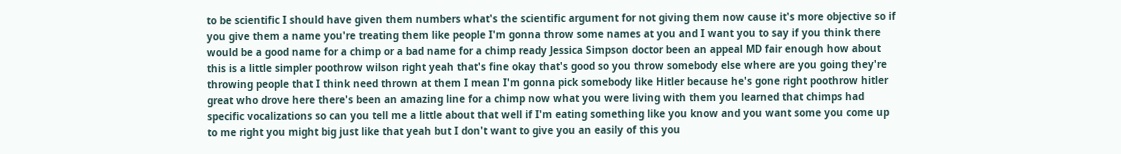to be scientific I should have given them numbers what's the scientific argument for not giving them now cause it's more objective so if you give them a name you're treating them like people I'm gonna throw some names at you and I want you to say if you think there would be a good name for a chimp or a bad name for a chimp ready Jessica Simpson doctor been an appeal MD fair enough how about this is a little simpler poothrow wilson right yeah that's fine okay that's good so you throw somebody else where are you going they're throwing people that I think need thrown at them I mean I'm gonna pick somebody like Hitler because he's gone right poothrow hitler great who drove here there's been an amazing line for a chimp now what you were living with them you learned that chimps had specific vocalizations so can you tell me a little about that well if I'm eating something like you know and you want some you come up to me right you might big just like that yeah but I don't want to give you an easily of this you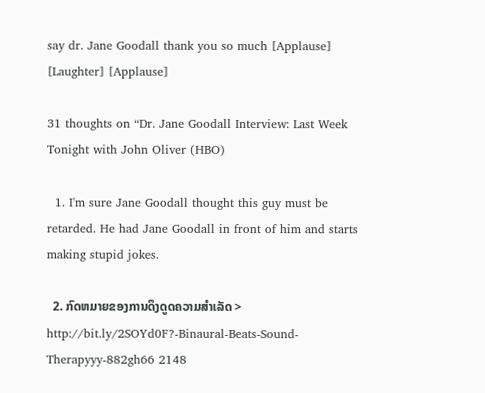say dr. Jane Goodall thank you so much [Applause] [Laughter] [Applause]

31 thoughts on “Dr. Jane Goodall Interview: Last Week Tonight with John Oliver (HBO)

  1. I'm sure Jane Goodall thought this guy must be retarded. He had Jane Goodall in front of him and starts making stupid jokes.

  2. ກົດຫມາຍຂອງການດຶງດູດຄວາມສໍາເລັດ > http://bit.ly/2SOYd0F?-Binaural-Beats-Sound-Therapyyy-882gh66 2148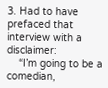3. Had to have prefaced that interview with a disclaimer:
    “I’m going to be a comedian,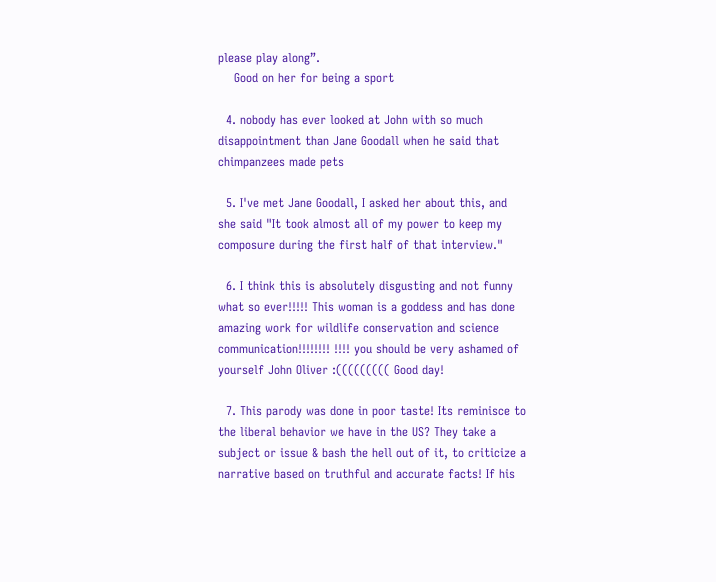please play along”.
    Good on her for being a sport

  4. nobody has ever looked at John with so much disappointment than Jane Goodall when he said that chimpanzees made pets

  5. I've met Jane Goodall, I asked her about this, and she said "It took almost all of my power to keep my composure during the first half of that interview."

  6. I think this is absolutely disgusting and not funny what so ever!!!!! This woman is a goddess and has done amazing work for wildlife conservation and science communication!!!!!!!! !!!! you should be very ashamed of yourself John Oliver :((((((((( Good day!

  7. This parody was done in poor taste! Its reminisce to the liberal behavior we have in the US? They take a subject or issue & bash the hell out of it, to criticize a narrative based on truthful and accurate facts! If his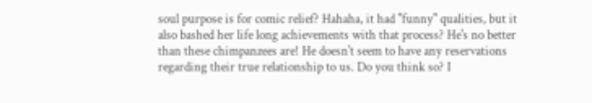soul purpose is for comic relief? Hahaha, it had "funny" qualities, but it also bashed her life long achievements with that process? He's no better than these chimpanzees are! He doesn't seem to have any reservations regarding their true relationship to us. Do you think so? I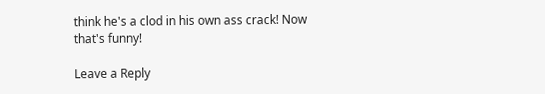think he's a clod in his own ass crack! Now that's funny!

Leave a Reply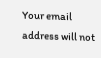Your email address will not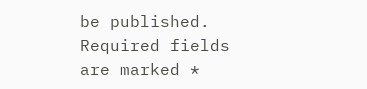be published. Required fields are marked *